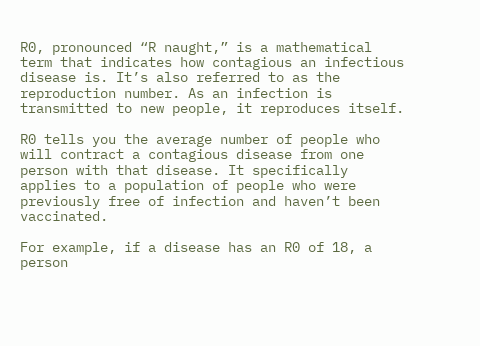R0, pronounced “R naught,” is a mathematical term that indicates how contagious an infectious disease is. It’s also referred to as the reproduction number. As an infection is transmitted to new people, it reproduces itself.

R0 tells you the average number of people who will contract a contagious disease from one person with that disease. It specifically applies to a population of people who were previously free of infection and haven’t been vaccinated.

For example, if a disease has an R0 of 18, a person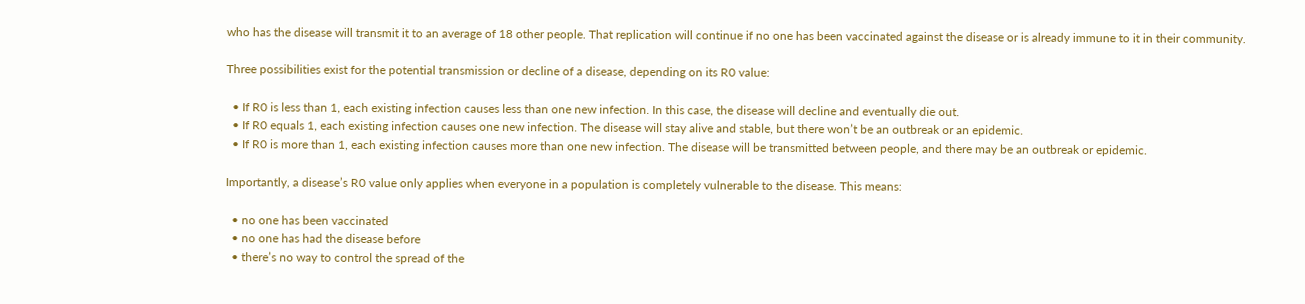who has the disease will transmit it to an average of 18 other people. That replication will continue if no one has been vaccinated against the disease or is already immune to it in their community.

Three possibilities exist for the potential transmission or decline of a disease, depending on its R0 value:

  • If R0 is less than 1, each existing infection causes less than one new infection. In this case, the disease will decline and eventually die out.
  • If R0 equals 1, each existing infection causes one new infection. The disease will stay alive and stable, but there won’t be an outbreak or an epidemic.
  • If R0 is more than 1, each existing infection causes more than one new infection. The disease will be transmitted between people, and there may be an outbreak or epidemic.

Importantly, a disease’s R0 value only applies when everyone in a population is completely vulnerable to the disease. This means:

  • no one has been vaccinated
  • no one has had the disease before
  • there’s no way to control the spread of the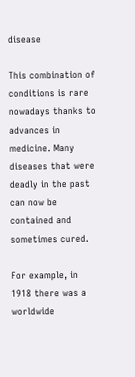disease

This combination of conditions is rare nowadays thanks to advances in medicine. Many diseases that were deadly in the past can now be contained and sometimes cured.

For example, in 1918 there was a worldwide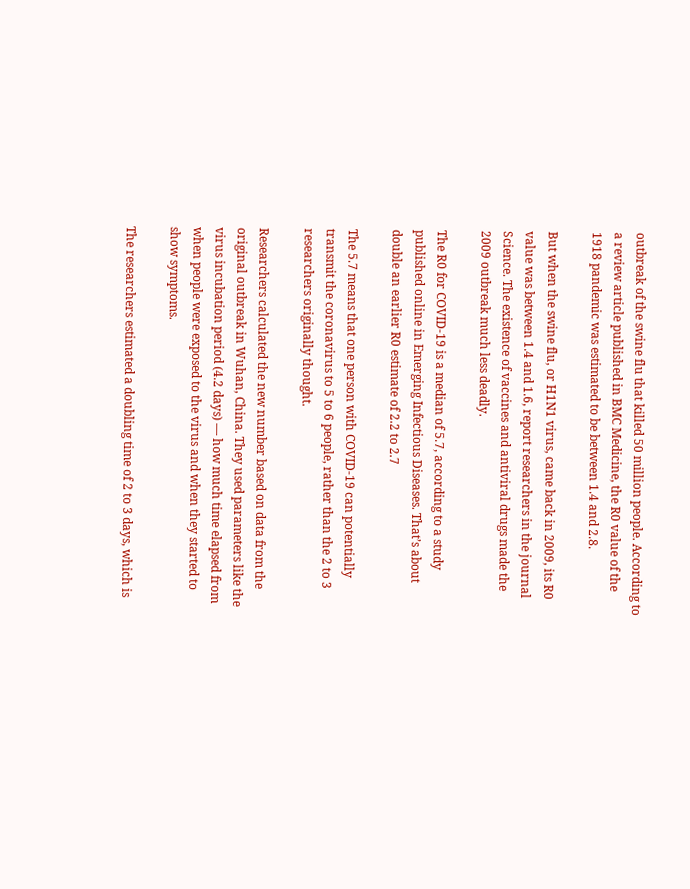outbreak of the swine flu that killed 50 million people. According to a review article published in BMC Medicine, the R0 value of the 1918 pandemic was estimated to be between 1.4 and 2.8.

But when the swine flu, or H1N1 virus, came back in 2009, its R0 value was between 1.4 and 1.6, report researchers in the journal Science. The existence of vaccines and antiviral drugs made the 2009 outbreak much less deadly.

The R0 for COVID-19 is a median of 5.7, according to a study published online in Emerging Infectious Diseases. That’s about double an earlier R0 estimate of 2.2 to 2.7

The 5.7 means that one person with COVID-19 can potentially transmit the coronavirus to 5 to 6 people, rather than the 2 to 3 researchers originally thought.

Researchers calculated the new number based on data from the original outbreak in Wuhan, China. They used parameters like the virus incubation period (4.2 days) — how much time elapsed from when people were exposed to the virus and when they started to show symptoms.

The researchers estimated a doubling time of 2 to 3 days, which is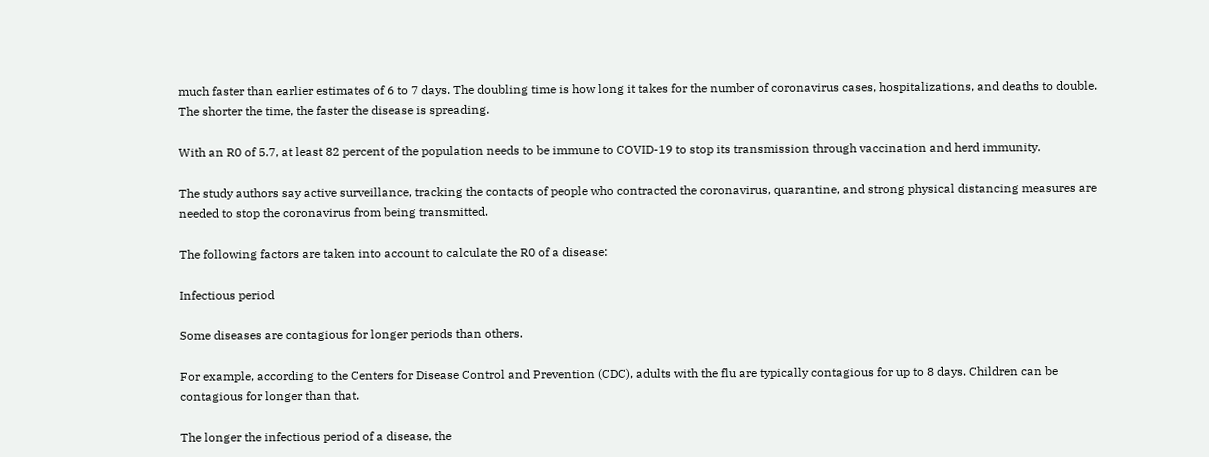much faster than earlier estimates of 6 to 7 days. The doubling time is how long it takes for the number of coronavirus cases, hospitalizations, and deaths to double. The shorter the time, the faster the disease is spreading.

With an R0 of 5.7, at least 82 percent of the population needs to be immune to COVID-19 to stop its transmission through vaccination and herd immunity.

The study authors say active surveillance, tracking the contacts of people who contracted the coronavirus, quarantine, and strong physical distancing measures are needed to stop the coronavirus from being transmitted.

The following factors are taken into account to calculate the R0 of a disease:

Infectious period

Some diseases are contagious for longer periods than others.

For example, according to the Centers for Disease Control and Prevention (CDC), adults with the flu are typically contagious for up to 8 days. Children can be contagious for longer than that.

The longer the infectious period of a disease, the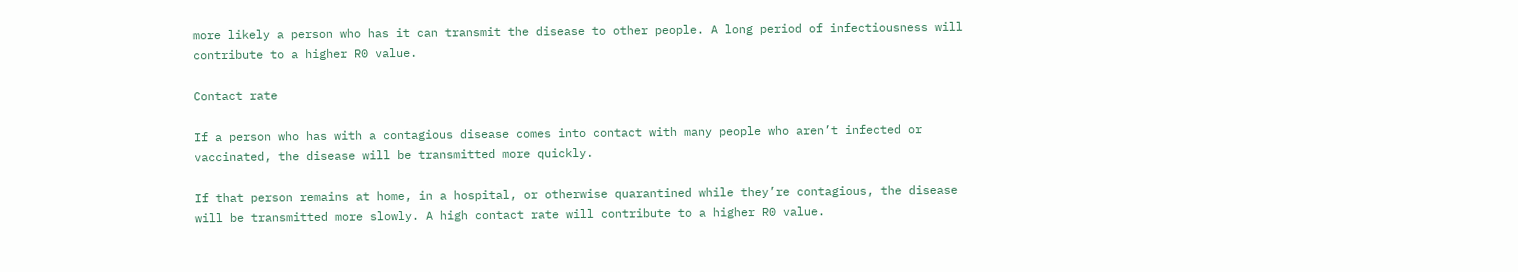more likely a person who has it can transmit the disease to other people. A long period of infectiousness will contribute to a higher R0 value.

Contact rate

If a person who has with a contagious disease comes into contact with many people who aren’t infected or vaccinated, the disease will be transmitted more quickly.

If that person remains at home, in a hospital, or otherwise quarantined while they’re contagious, the disease will be transmitted more slowly. A high contact rate will contribute to a higher R0 value.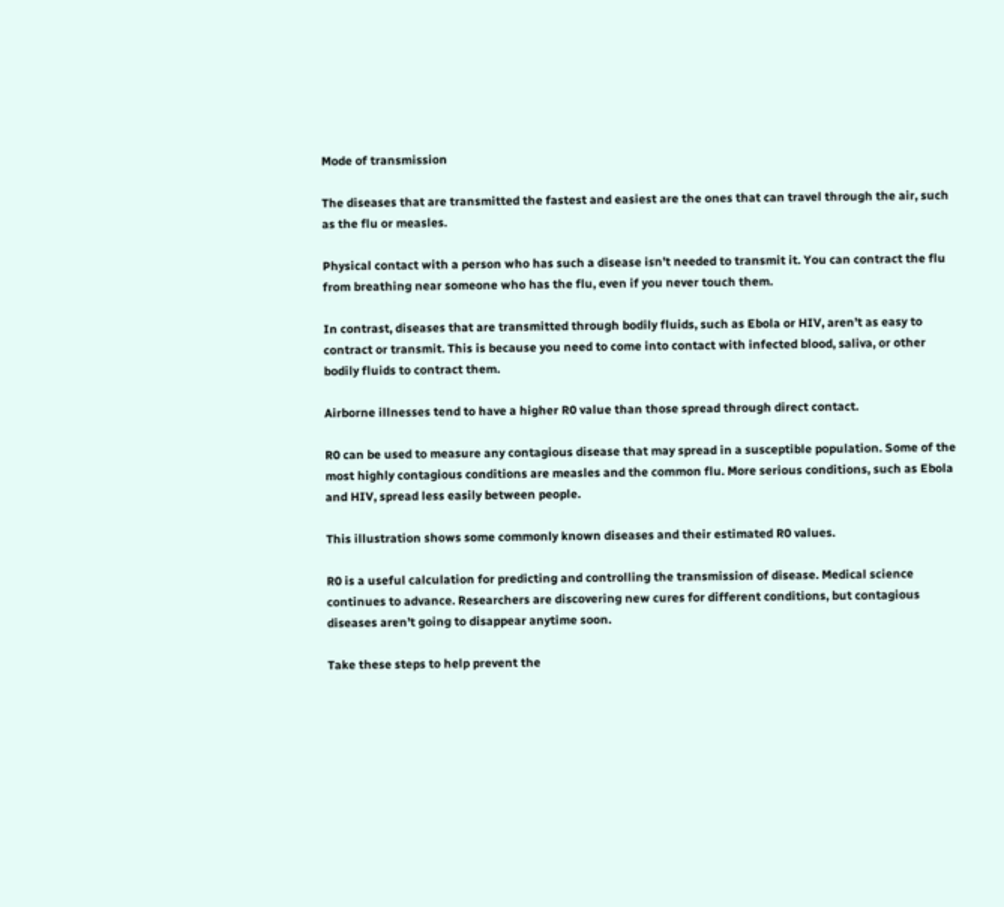Mode of transmission

The diseases that are transmitted the fastest and easiest are the ones that can travel through the air, such as the flu or measles.

Physical contact with a person who has such a disease isn’t needed to transmit it. You can contract the flu from breathing near someone who has the flu, even if you never touch them.

In contrast, diseases that are transmitted through bodily fluids, such as Ebola or HIV, aren’t as easy to contract or transmit. This is because you need to come into contact with infected blood, saliva, or other bodily fluids to contract them.

Airborne illnesses tend to have a higher R0 value than those spread through direct contact.

R0 can be used to measure any contagious disease that may spread in a susceptible population. Some of the most highly contagious conditions are measles and the common flu. More serious conditions, such as Ebola and HIV, spread less easily between people.

This illustration shows some commonly known diseases and their estimated R0 values.

R0 is a useful calculation for predicting and controlling the transmission of disease. Medical science continues to advance. Researchers are discovering new cures for different conditions, but contagious diseases aren’t going to disappear anytime soon.

Take these steps to help prevent the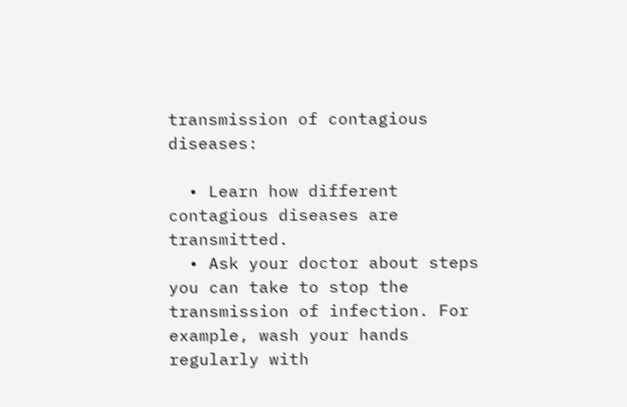transmission of contagious diseases:

  • Learn how different contagious diseases are transmitted.
  • Ask your doctor about steps you can take to stop the transmission of infection. For example, wash your hands regularly with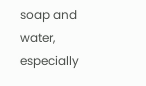soap and water, especially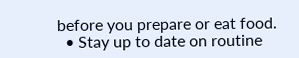before you prepare or eat food.
  • Stay up to date on routine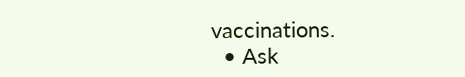vaccinations.
  • Ask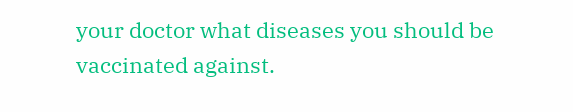your doctor what diseases you should be vaccinated against.